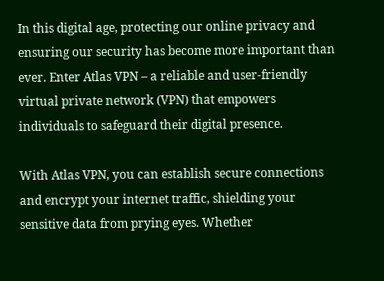In this digital age, protecting our online privacy and ensuring our security has become more important than ever. Enter Atlas VPN – a reliable and user-friendly virtual private network (VPN) that empowers individuals to safeguard their digital presence.

With Atlas VPN, you can establish secure connections and encrypt your internet traffic, shielding your sensitive data from prying eyes. Whether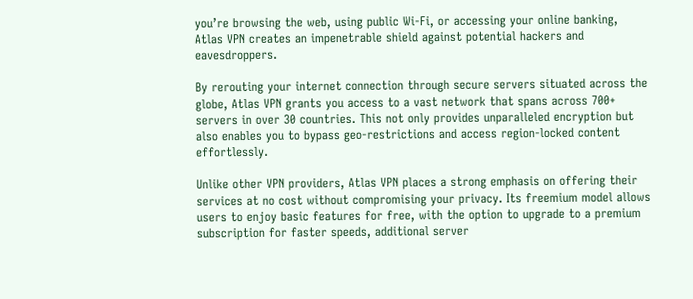you’re browsing the web, using public Wi-Fi, or accessing your online banking, Atlas VPN creates an impenetrable shield against potential hackers and eavesdroppers.

By rerouting your internet connection through secure servers situated across the globe, Atlas VPN grants you access to a vast network that spans across 700+ servers in over 30 countries. This not only provides unparalleled encryption but also enables you to bypass geo-restrictions and access region-locked content effortlessly.

Unlike other VPN providers, Atlas VPN places a strong emphasis on offering their services at no cost without compromising your privacy. Its freemium model allows users to enjoy basic features for free, with the option to upgrade to a premium subscription for faster speeds, additional server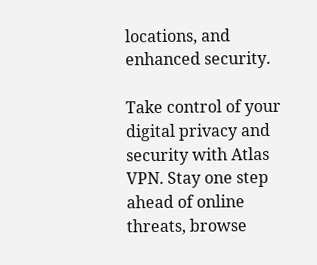locations, and enhanced security.

Take control of your digital privacy and security with Atlas VPN. Stay one step ahead of online threats, browse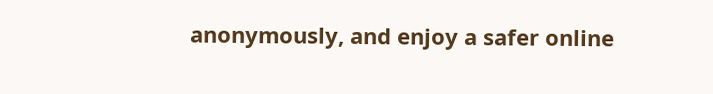anonymously, and enjoy a safer online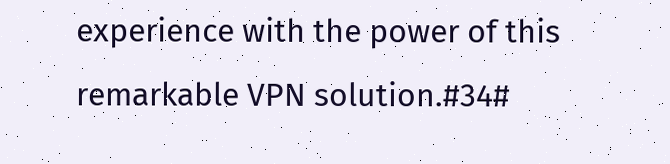experience with the power of this remarkable VPN solution.#34#